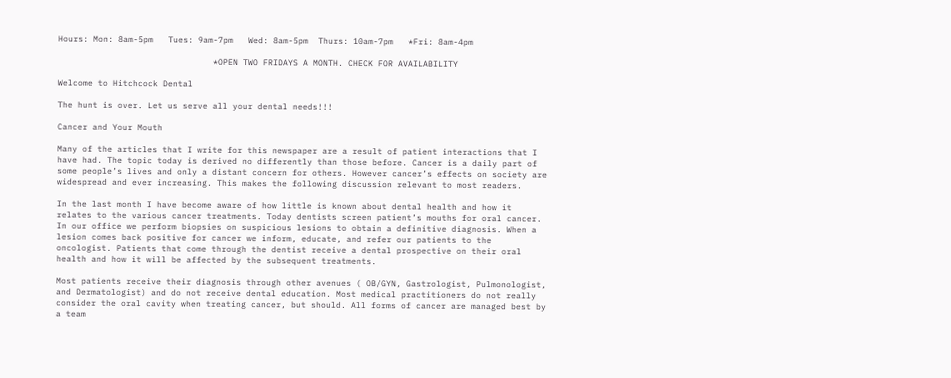Hours: Mon: 8am-5pm   Tues: 9am-7pm   Wed: 8am-5pm  Thurs: 10am-7pm   *Fri: 8am-4pm

                               *OPEN TWO FRIDAYS A MONTH. CHECK FOR AVAILABILITY

Welcome to Hitchcock Dental

The hunt is over. Let us serve all your dental needs!!!

Cancer and Your Mouth

Many of the articles that I write for this newspaper are a result of patient interactions that I have had. The topic today is derived no differently than those before. Cancer is a daily part of some people’s lives and only a distant concern for others. However cancer’s effects on society are widespread and ever increasing. This makes the following discussion relevant to most readers.

In the last month I have become aware of how little is known about dental health and how it relates to the various cancer treatments. Today dentists screen patient’s mouths for oral cancer. In our office we perform biopsies on suspicious lesions to obtain a definitive diagnosis. When a lesion comes back positive for cancer we inform, educate, and refer our patients to the oncologist. Patients that come through the dentist receive a dental prospective on their oral health and how it will be affected by the subsequent treatments.

Most patients receive their diagnosis through other avenues ( OB/GYN, Gastrologist, Pulmonologist, and Dermatologist) and do not receive dental education. Most medical practitioners do not really consider the oral cavity when treating cancer, but should. All forms of cancer are managed best by a team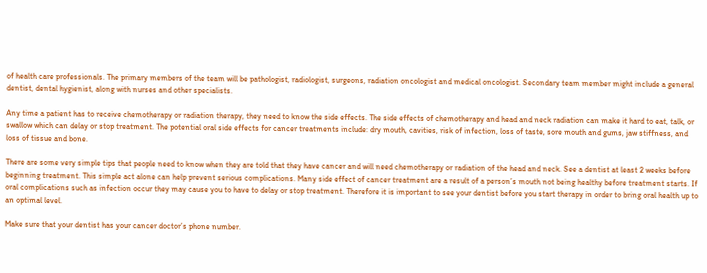of health care professionals. The primary members of the team will be pathologist, radiologist, surgeons, radiation oncologist and medical oncologist. Secondary team member might include a general dentist, dental hygienist, along with nurses and other specialists.

Any time a patient has to receive chemotherapy or radiation therapy, they need to know the side effects. The side effects of chemotherapy and head and neck radiation can make it hard to eat, talk, or swallow which can delay or stop treatment. The potential oral side effects for cancer treatments include: dry mouth, cavities, risk of infection, loss of taste, sore mouth and gums, jaw stiffness, and loss of tissue and bone.

There are some very simple tips that people need to know when they are told that they have cancer and will need chemotherapy or radiation of the head and neck. See a dentist at least 2 weeks before beginning treatment. This simple act alone can help prevent serious complications. Many side effect of cancer treatment are a result of a person’s mouth not being healthy before treatment starts. If oral complications such as infection occur they may cause you to have to delay or stop treatment. Therefore it is important to see your dentist before you start therapy in order to bring oral health up to an optimal level.

Make sure that your dentist has your cancer doctor’s phone number.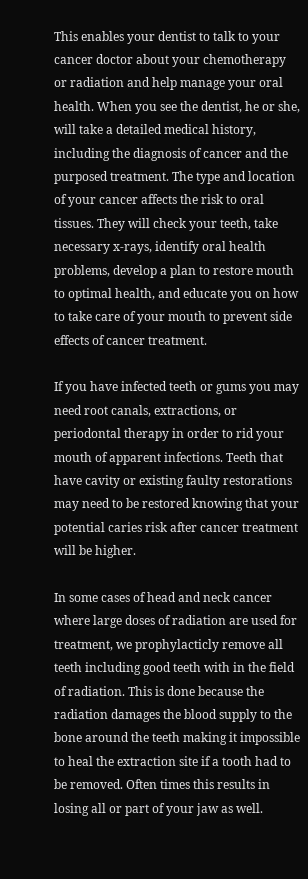This enables your dentist to talk to your cancer doctor about your chemotherapy or radiation and help manage your oral health. When you see the dentist, he or she, will take a detailed medical history, including the diagnosis of cancer and the purposed treatment. The type and location of your cancer affects the risk to oral tissues. They will check your teeth, take necessary x-rays, identify oral health problems, develop a plan to restore mouth to optimal health, and educate you on how to take care of your mouth to prevent side effects of cancer treatment.

If you have infected teeth or gums you may need root canals, extractions, or periodontal therapy in order to rid your mouth of apparent infections. Teeth that have cavity or existing faulty restorations may need to be restored knowing that your potential caries risk after cancer treatment will be higher.

In some cases of head and neck cancer where large doses of radiation are used for treatment, we prophylacticly remove all teeth including good teeth with in the field of radiation. This is done because the radiation damages the blood supply to the bone around the teeth making it impossible to heal the extraction site if a tooth had to be removed. Often times this results in losing all or part of your jaw as well.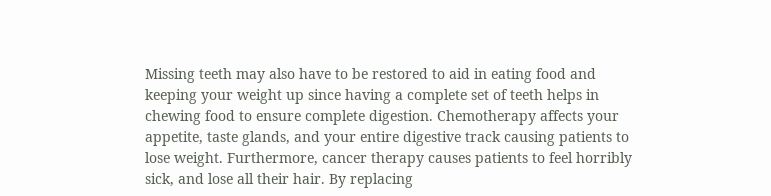Missing teeth may also have to be restored to aid in eating food and keeping your weight up since having a complete set of teeth helps in chewing food to ensure complete digestion. Chemotherapy affects your appetite, taste glands, and your entire digestive track causing patients to lose weight. Furthermore, cancer therapy causes patients to feel horribly sick, and lose all their hair. By replacing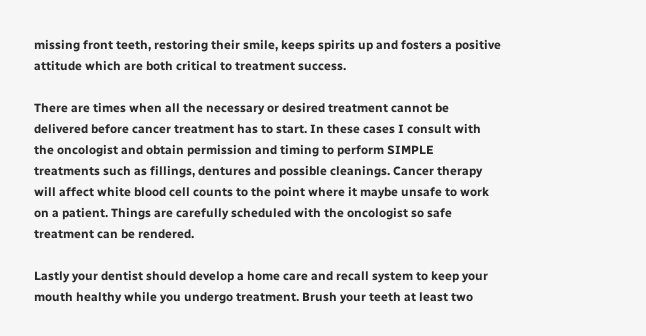missing front teeth, restoring their smile, keeps spirits up and fosters a positive attitude which are both critical to treatment success.

There are times when all the necessary or desired treatment cannot be delivered before cancer treatment has to start. In these cases I consult with the oncologist and obtain permission and timing to perform SIMPLE treatments such as fillings, dentures and possible cleanings. Cancer therapy will affect white blood cell counts to the point where it maybe unsafe to work on a patient. Things are carefully scheduled with the oncologist so safe treatment can be rendered.

Lastly your dentist should develop a home care and recall system to keep your mouth healthy while you undergo treatment. Brush your teeth at least two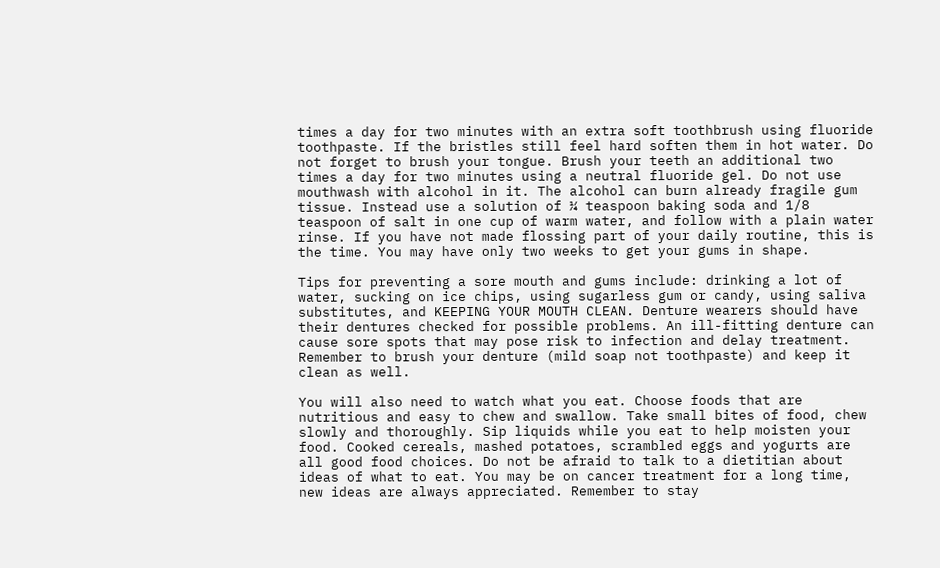times a day for two minutes with an extra soft toothbrush using fluoride toothpaste. If the bristles still feel hard soften them in hot water. Do not forget to brush your tongue. Brush your teeth an additional two times a day for two minutes using a neutral fluoride gel. Do not use mouthwash with alcohol in it. The alcohol can burn already fragile gum tissue. Instead use a solution of ¼ teaspoon baking soda and 1/8 teaspoon of salt in one cup of warm water, and follow with a plain water rinse. If you have not made flossing part of your daily routine, this is the time. You may have only two weeks to get your gums in shape.

Tips for preventing a sore mouth and gums include: drinking a lot of water, sucking on ice chips, using sugarless gum or candy, using saliva substitutes, and KEEPING YOUR MOUTH CLEAN. Denture wearers should have their dentures checked for possible problems. An ill-fitting denture can cause sore spots that may pose risk to infection and delay treatment. Remember to brush your denture (mild soap not toothpaste) and keep it clean as well.

You will also need to watch what you eat. Choose foods that are nutritious and easy to chew and swallow. Take small bites of food, chew slowly and thoroughly. Sip liquids while you eat to help moisten your food. Cooked cereals, mashed potatoes, scrambled eggs and yogurts are all good food choices. Do not be afraid to talk to a dietitian about ideas of what to eat. You may be on cancer treatment for a long time, new ideas are always appreciated. Remember to stay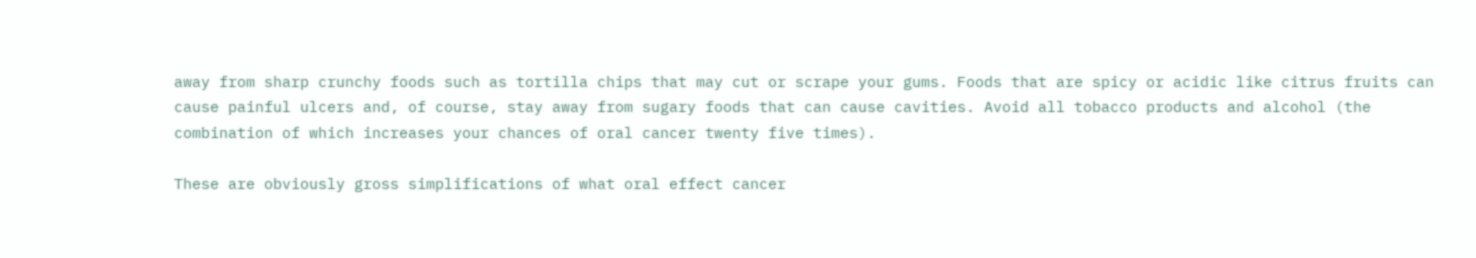away from sharp crunchy foods such as tortilla chips that may cut or scrape your gums. Foods that are spicy or acidic like citrus fruits can cause painful ulcers and, of course, stay away from sugary foods that can cause cavities. Avoid all tobacco products and alcohol (the combination of which increases your chances of oral cancer twenty five times).

These are obviously gross simplifications of what oral effect cancer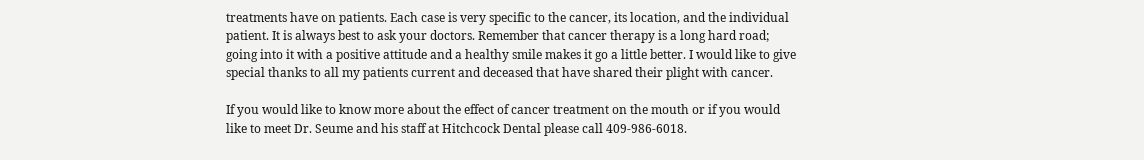treatments have on patients. Each case is very specific to the cancer, its location, and the individual patient. It is always best to ask your doctors. Remember that cancer therapy is a long hard road; going into it with a positive attitude and a healthy smile makes it go a little better. I would like to give special thanks to all my patients current and deceased that have shared their plight with cancer.

If you would like to know more about the effect of cancer treatment on the mouth or if you would like to meet Dr. Seume and his staff at Hitchcock Dental please call 409-986-6018.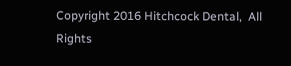Copyright 2016 Hitchcock Dental,  All Rights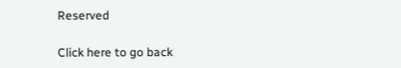Reserved

Click here to go back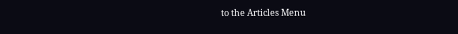to the Articles Menu